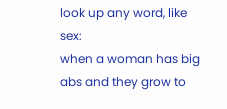look up any word, like sex:
when a woman has big abs and they grow to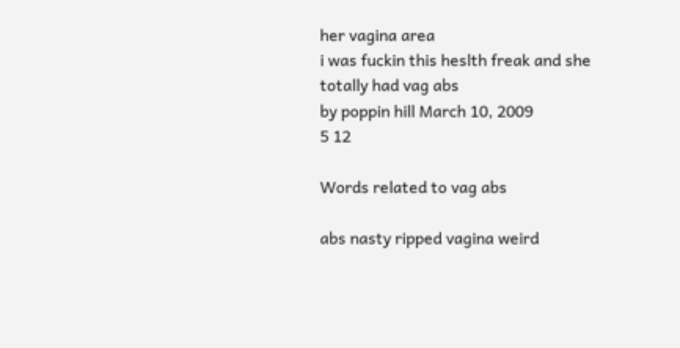her vagina area
i was fuckin this heslth freak and she totally had vag abs
by poppin hill March 10, 2009
5 12

Words related to vag abs

abs nasty ripped vagina weird